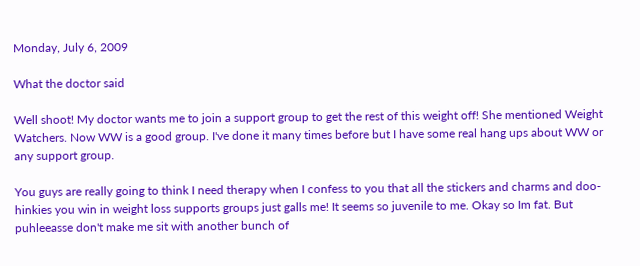Monday, July 6, 2009

What the doctor said

Well shoot! My doctor wants me to join a support group to get the rest of this weight off! She mentioned Weight Watchers. Now WW is a good group. I've done it many times before but I have some real hang ups about WW or any support group.

You guys are really going to think I need therapy when I confess to you that all the stickers and charms and doo-hinkies you win in weight loss supports groups just galls me! It seems so juvenile to me. Okay so Im fat. But puhleeasse don't make me sit with another bunch of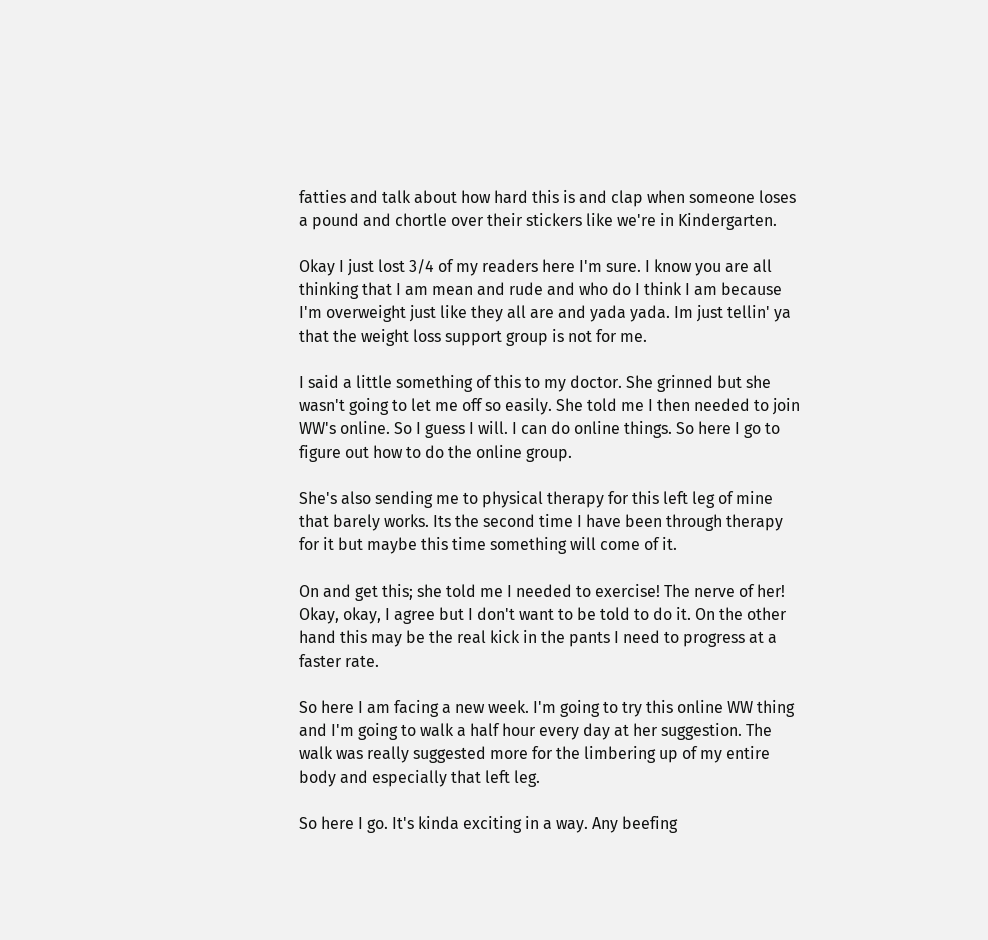fatties and talk about how hard this is and clap when someone loses a pound and chortle over their stickers like we're in Kindergarten.

Okay I just lost 3/4 of my readers here I'm sure. I know you are all thinking that I am mean and rude and who do I think I am because I'm overweight just like they all are and yada yada. Im just tellin' ya that the weight loss support group is not for me.

I said a little something of this to my doctor. She grinned but she wasn't going to let me off so easily. She told me I then needed to join WW's online. So I guess I will. I can do online things. So here I go to figure out how to do the online group.

She's also sending me to physical therapy for this left leg of mine that barely works. Its the second time I have been through therapy for it but maybe this time something will come of it.

On and get this; she told me I needed to exercise! The nerve of her! Okay, okay, I agree but I don't want to be told to do it. On the other hand this may be the real kick in the pants I need to progress at a faster rate.

So here I am facing a new week. I'm going to try this online WW thing and I'm going to walk a half hour every day at her suggestion. The walk was really suggested more for the limbering up of my entire body and especially that left leg.

So here I go. It's kinda exciting in a way. Any beefing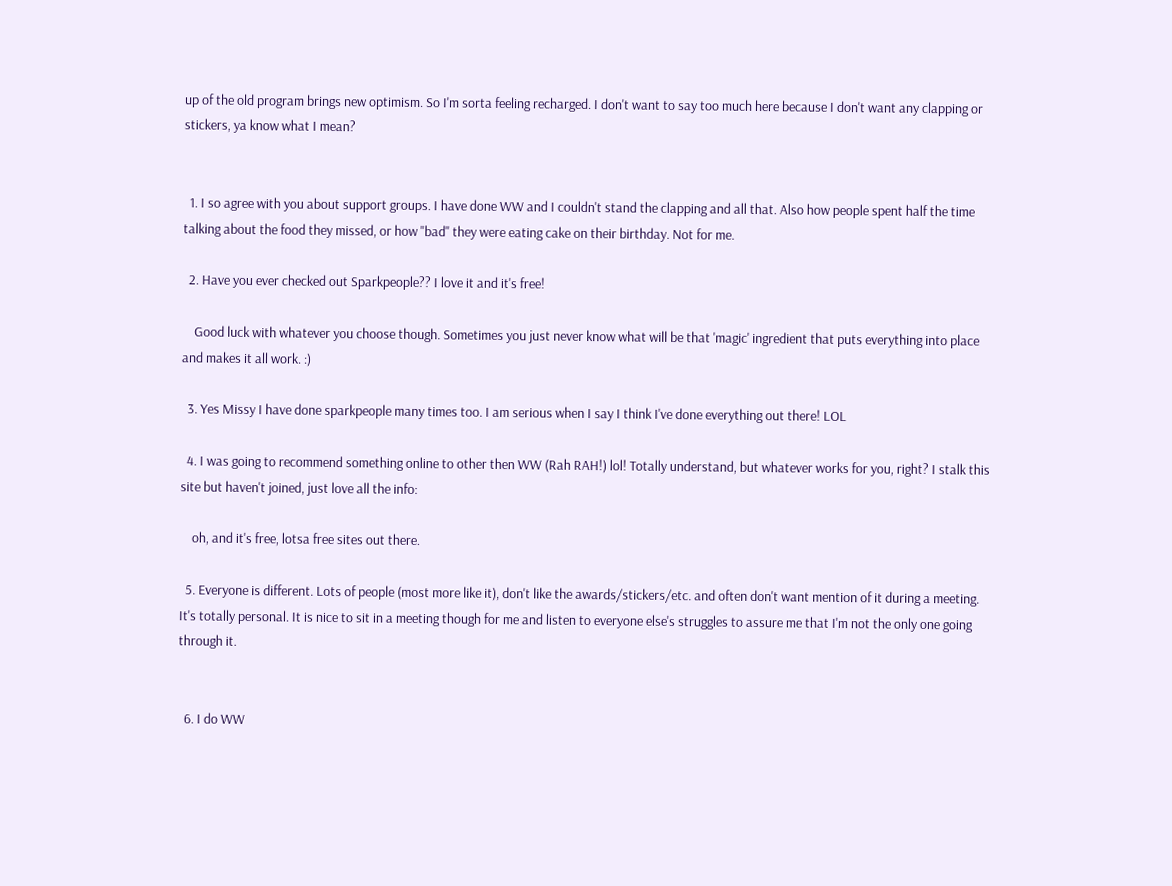up of the old program brings new optimism. So I'm sorta feeling recharged. I don't want to say too much here because I don't want any clapping or stickers, ya know what I mean?


  1. I so agree with you about support groups. I have done WW and I couldn't stand the clapping and all that. Also how people spent half the time talking about the food they missed, or how "bad" they were eating cake on their birthday. Not for me.

  2. Have you ever checked out Sparkpeople?? I love it and it's free!

    Good luck with whatever you choose though. Sometimes you just never know what will be that 'magic' ingredient that puts everything into place and makes it all work. :)

  3. Yes Missy I have done sparkpeople many times too. I am serious when I say I think I've done everything out there! LOL

  4. I was going to recommend something online to other then WW (Rah RAH!) lol! Totally understand, but whatever works for you, right? I stalk this site but haven't joined, just love all the info:

    oh, and it's free, lotsa free sites out there.

  5. Everyone is different. Lots of people (most more like it), don't like the awards/stickers/etc. and often don't want mention of it during a meeting. It's totally personal. It is nice to sit in a meeting though for me and listen to everyone else's struggles to assure me that I'm not the only one going through it.


  6. I do WW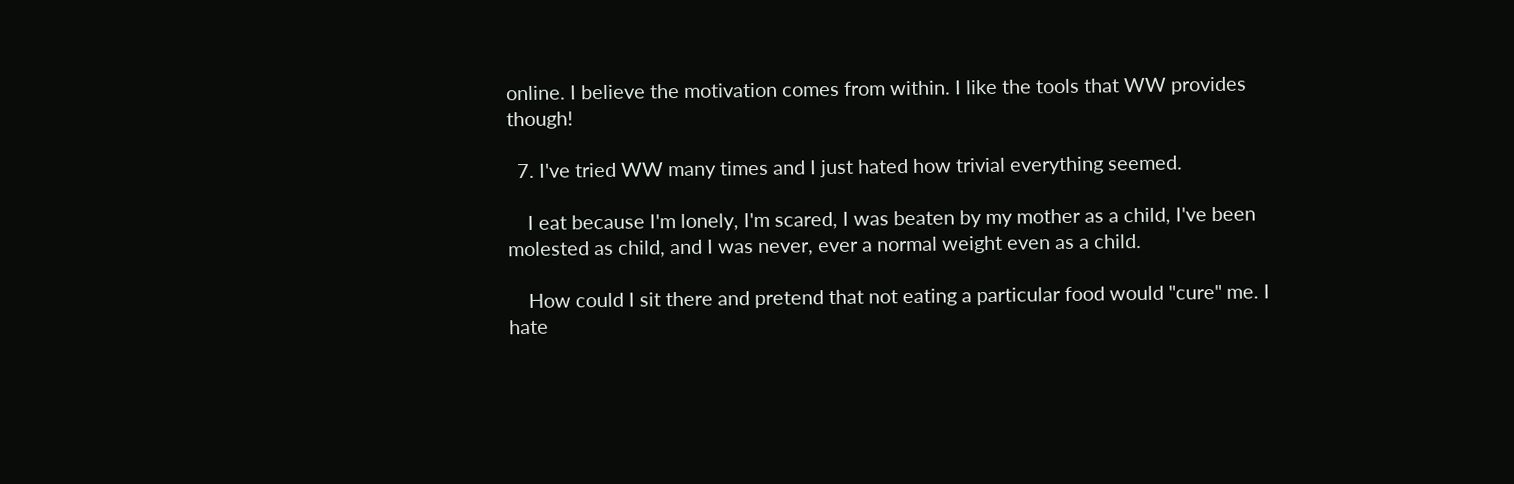online. I believe the motivation comes from within. I like the tools that WW provides though!

  7. I've tried WW many times and I just hated how trivial everything seemed.

    I eat because I'm lonely, I'm scared, I was beaten by my mother as a child, I've been molested as child, and I was never, ever a normal weight even as a child.

    How could I sit there and pretend that not eating a particular food would "cure" me. I hate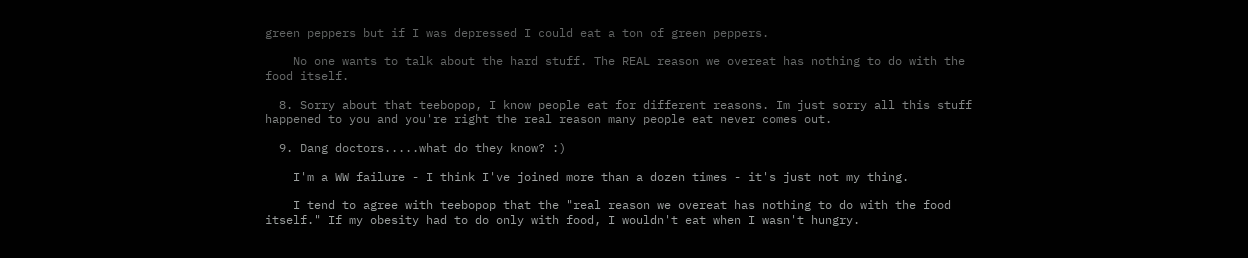green peppers but if I was depressed I could eat a ton of green peppers.

    No one wants to talk about the hard stuff. The REAL reason we overeat has nothing to do with the food itself.

  8. Sorry about that teebopop, I know people eat for different reasons. Im just sorry all this stuff happened to you and you're right the real reason many people eat never comes out.

  9. Dang doctors.....what do they know? :)

    I'm a WW failure - I think I've joined more than a dozen times - it's just not my thing.

    I tend to agree with teebopop that the "real reason we overeat has nothing to do with the food itself." If my obesity had to do only with food, I wouldn't eat when I wasn't hungry.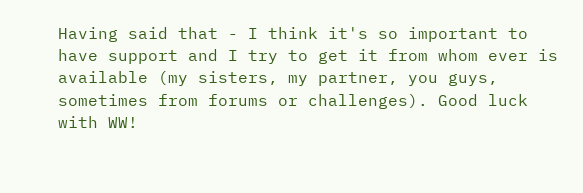Having said that - I think it's so important to have support and I try to get it from whom ever is available (my sisters, my partner, you guys, sometimes from forums or challenges). Good luck with WW!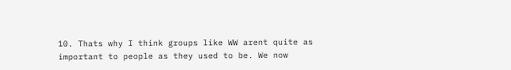10. Thats why I think groups like WW arent quite as important to people as they used to be. We now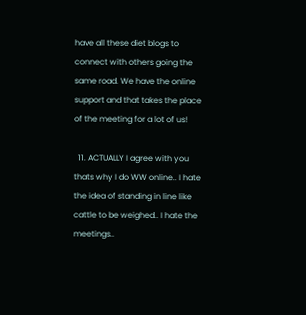have all these diet blogs to connect with others going the same road. We have the online support and that takes the place of the meeting for a lot of us!

  11. ACTUALLY I agree with you thats why I do WW online.. I hate the idea of standing in line like cattle to be weighed.. I hate the meetings..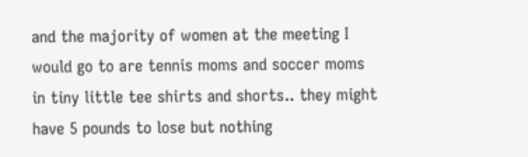and the majority of women at the meeting I would go to are tennis moms and soccer moms in tiny little tee shirts and shorts.. they might have 5 pounds to lose but nothing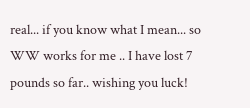real... if you know what I mean... so WW works for me .. I have lost 7 pounds so far.. wishing you luck!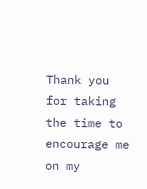Thank you for taking the time to encourage me on my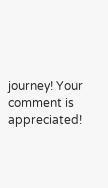journey! Your comment is appreciated!